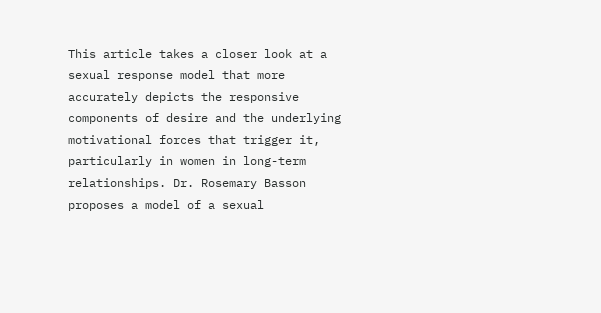This article takes a closer look at a sexual response model that more accurately depicts the responsive components of desire and the underlying motivational forces that trigger it, particularly in women in long-term relationships. Dr. Rosemary Basson proposes a model of a sexual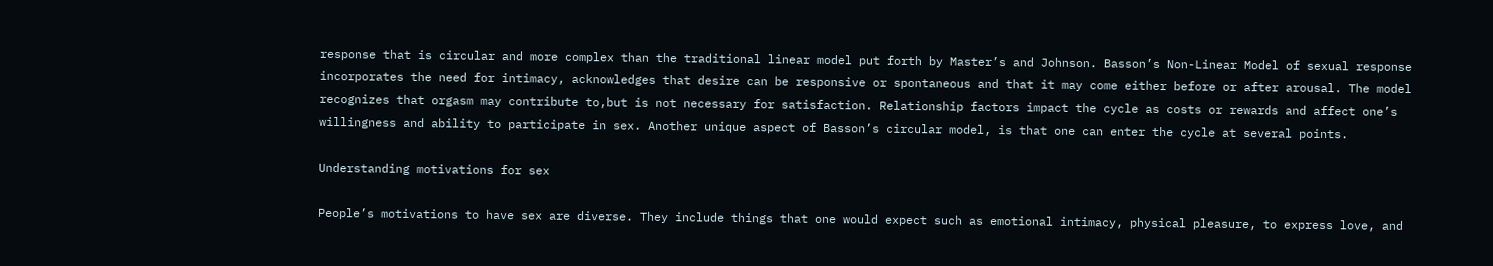response that is circular and more complex than the traditional linear model put forth by Master’s and Johnson. Basson’s Non-Linear Model of sexual response incorporates the need for intimacy, acknowledges that desire can be responsive or spontaneous and that it may come either before or after arousal. The model recognizes that orgasm may contribute to,but is not necessary for satisfaction. Relationship factors impact the cycle as costs or rewards and affect one’s willingness and ability to participate in sex. Another unique aspect of Basson’s circular model, is that one can enter the cycle at several points.

Understanding motivations for sex

People’s motivations to have sex are diverse. They include things that one would expect such as emotional intimacy, physical pleasure, to express love, and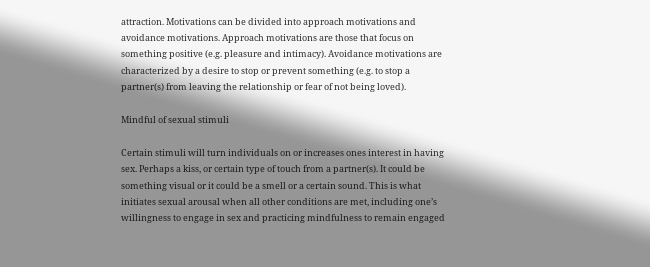attraction. Motivations can be divided into approach motivations and avoidance motivations. Approach motivations are those that focus on something positive (e.g. pleasure and intimacy). Avoidance motivations are characterized by a desire to stop or prevent something (e.g. to stop a partner(s) from leaving the relationship or fear of not being loved).

Mindful of sexual stimuli

Certain stimuli will turn individuals on or increases ones interest in having sex. Perhaps a kiss, or certain type of touch from a partner(s). It could be something visual or it could be a smell or a certain sound. This is what initiates sexual arousal when all other conditions are met, including one’s willingness to engage in sex and practicing mindfulness to remain engaged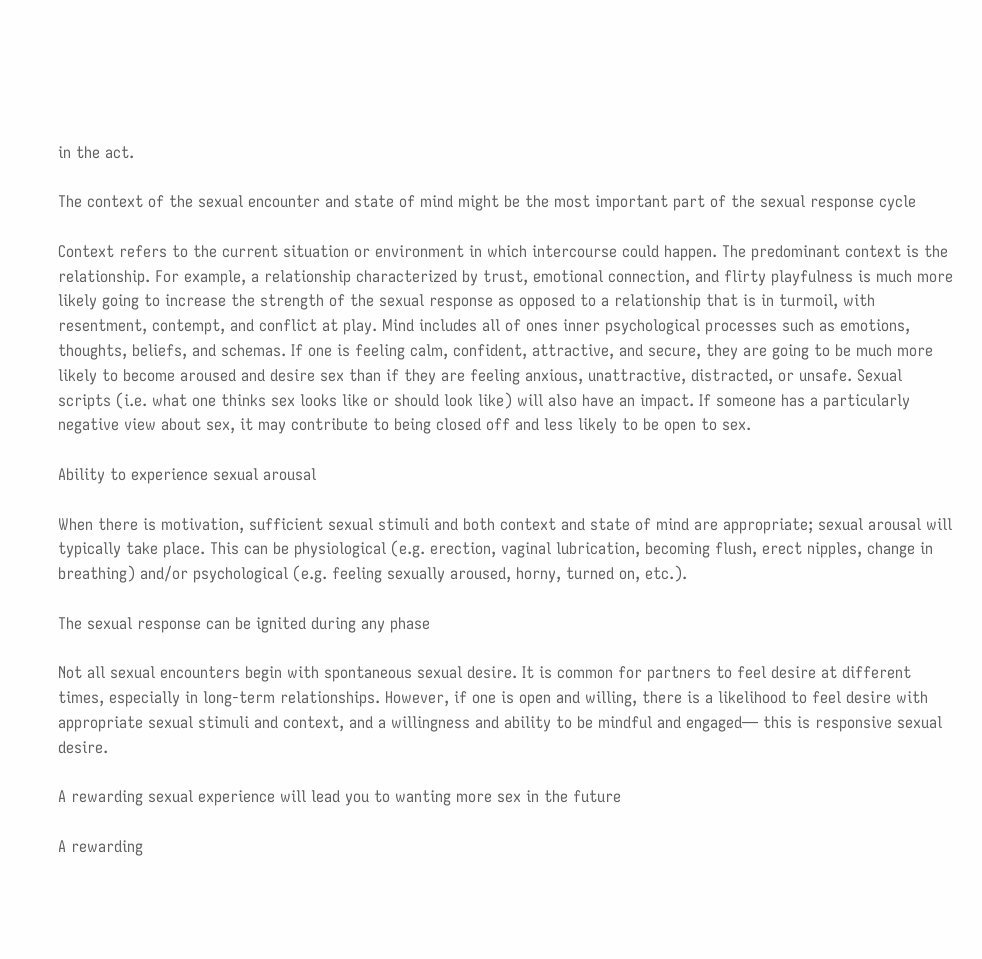in the act.

The context of the sexual encounter and state of mind might be the most important part of the sexual response cycle

Context refers to the current situation or environment in which intercourse could happen. The predominant context is the relationship. For example, a relationship characterized by trust, emotional connection, and flirty playfulness is much more likely going to increase the strength of the sexual response as opposed to a relationship that is in turmoil, with resentment, contempt, and conflict at play. Mind includes all of ones inner psychological processes such as emotions, thoughts, beliefs, and schemas. If one is feeling calm, confident, attractive, and secure, they are going to be much more likely to become aroused and desire sex than if they are feeling anxious, unattractive, distracted, or unsafe. Sexual scripts (i.e. what one thinks sex looks like or should look like) will also have an impact. If someone has a particularly negative view about sex, it may contribute to being closed off and less likely to be open to sex.

Ability to experience sexual arousal

When there is motivation, sufficient sexual stimuli and both context and state of mind are appropriate; sexual arousal will typically take place. This can be physiological (e.g. erection, vaginal lubrication, becoming flush, erect nipples, change in breathing) and/or psychological (e.g. feeling sexually aroused, horny, turned on, etc.).

The sexual response can be ignited during any phase

Not all sexual encounters begin with spontaneous sexual desire. It is common for partners to feel desire at different times, especially in long-term relationships. However, if one is open and willing, there is a likelihood to feel desire with appropriate sexual stimuli and context, and a willingness and ability to be mindful and engaged— this is responsive sexual desire.

A rewarding sexual experience will lead you to wanting more sex in the future

A rewarding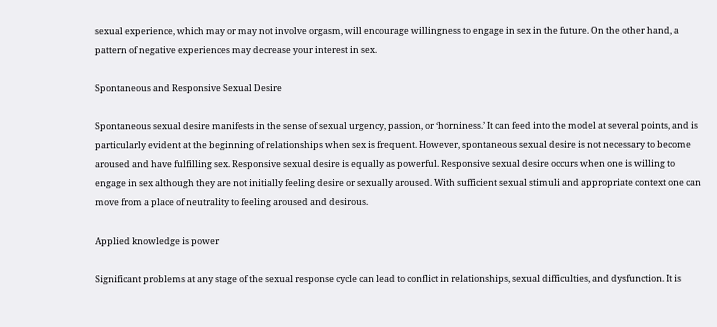sexual experience, which may or may not involve orgasm, will encourage willingness to engage in sex in the future. On the other hand, a pattern of negative experiences may decrease your interest in sex.

Spontaneous and Responsive Sexual Desire

Spontaneous sexual desire manifests in the sense of sexual urgency, passion, or ‘horniness.’ It can feed into the model at several points, and is particularly evident at the beginning of relationships when sex is frequent. However, spontaneous sexual desire is not necessary to become aroused and have fulfilling sex. Responsive sexual desire is equally as powerful. Responsive sexual desire occurs when one is willing to engage in sex although they are not initially feeling desire or sexually aroused. With sufficient sexual stimuli and appropriate context one can move from a place of neutrality to feeling aroused and desirous.

Applied knowledge is power

Significant problems at any stage of the sexual response cycle can lead to conflict in relationships, sexual difficulties, and dysfunction. It is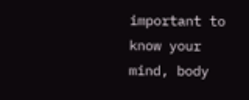important to know your mind, body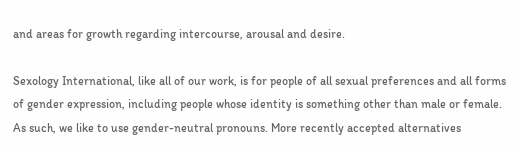and areas for growth regarding intercourse, arousal and desire.

Sexology International, like all of our work, is for people of all sexual preferences and all forms of gender expression, including people whose identity is something other than male or female. As such, we like to use gender-neutral pronouns. More recently accepted alternatives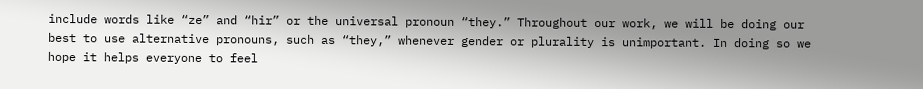include words like “ze” and “hir” or the universal pronoun “they.” Throughout our work, we will be doing our best to use alternative pronouns, such as “they,” whenever gender or plurality is unimportant. In doing so we hope it helps everyone to feel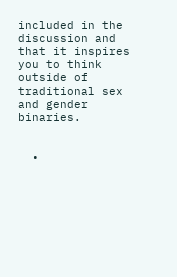included in the discussion and that it inspires you to think outside of traditional sex and gender binaries.


  •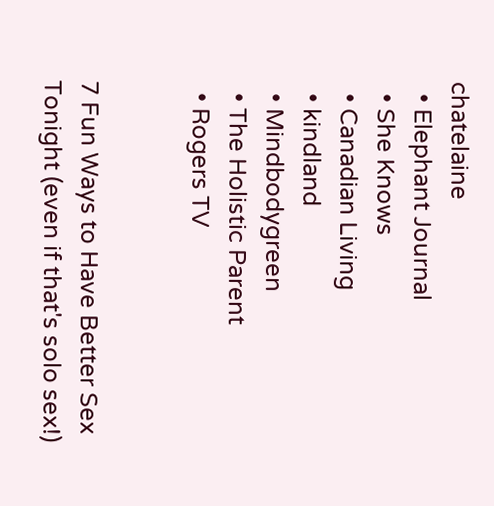chatelaine
  • Elephant Journal
  • She Knows
  • Canadian Living
  • kindland
  • Mindbodygreen
  • The Holistic Parent
  • Rogers TV


7 Fun Ways to Have Better Sex Tonight (even if that's solo sex!)